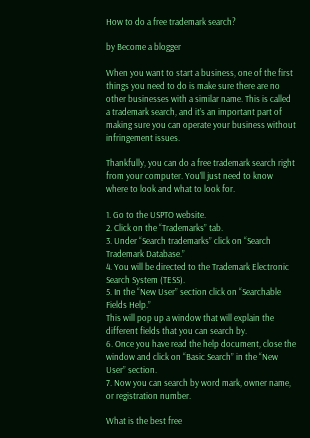How to do a free trademark search?

by Become a blogger

When you want to start a business, one of the first things you need to do is make sure there are no other businesses with a similar name. This is called a trademark search, and it’s an important part of making sure you can operate your business without infringement issues.

Thankfully, you can do a free trademark search right from your computer. You’ll just need to know where to look and what to look for.

1. Go to the USPTO website.
2. Click on the “Trademarks” tab.
3. Under “Search trademarks” click on “Search Trademark Database.”
4. You will be directed to the Trademark Electronic Search System (TESS).
5. In the “New User” section click on “Searchable Fields Help.”
This will pop up a window that will explain the different fields that you can search by.
6. Once you have read the help document, close the window and click on “Basic Search” in the “New User” section.
7. Now you can search by word mark, owner name, or registration number.

What is the best free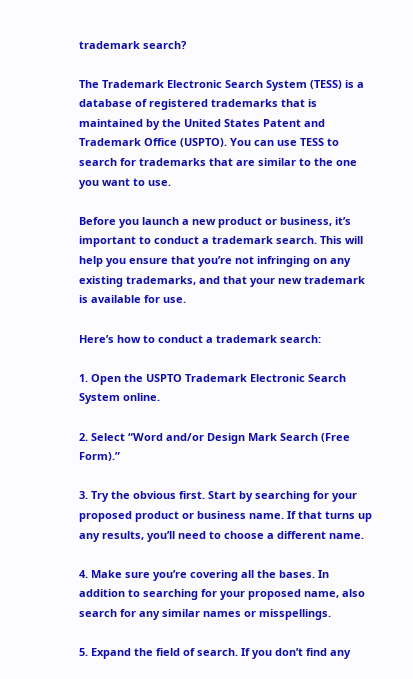trademark search?

The Trademark Electronic Search System (TESS) is a database of registered trademarks that is maintained by the United States Patent and Trademark Office (USPTO). You can use TESS to search for trademarks that are similar to the one you want to use.

Before you launch a new product or business, it’s important to conduct a trademark search. This will help you ensure that you’re not infringing on any existing trademarks, and that your new trademark is available for use.

Here’s how to conduct a trademark search:

1. Open the USPTO Trademark Electronic Search System online.

2. Select “Word and/or Design Mark Search (Free Form).”

3. Try the obvious first. Start by searching for your proposed product or business name. If that turns up any results, you’ll need to choose a different name.

4. Make sure you’re covering all the bases. In addition to searching for your proposed name, also search for any similar names or misspellings.

5. Expand the field of search. If you don’t find any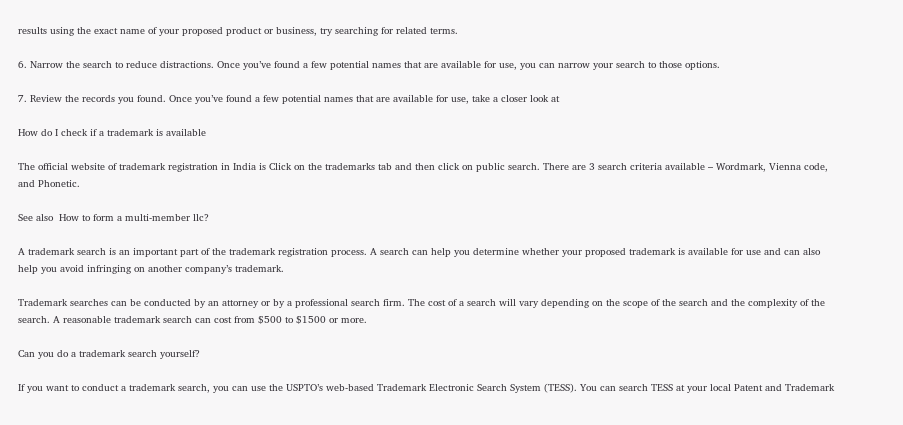results using the exact name of your proposed product or business, try searching for related terms.

6. Narrow the search to reduce distractions. Once you’ve found a few potential names that are available for use, you can narrow your search to those options.

7. Review the records you found. Once you’ve found a few potential names that are available for use, take a closer look at

How do I check if a trademark is available

The official website of trademark registration in India is Click on the trademarks tab and then click on public search. There are 3 search criteria available – Wordmark, Vienna code, and Phonetic.

See also  How to form a multi-member llc?

A trademark search is an important part of the trademark registration process. A search can help you determine whether your proposed trademark is available for use and can also help you avoid infringing on another company’s trademark.

Trademark searches can be conducted by an attorney or by a professional search firm. The cost of a search will vary depending on the scope of the search and the complexity of the search. A reasonable trademark search can cost from $500 to $1500 or more.

Can you do a trademark search yourself?

If you want to conduct a trademark search, you can use the USPTO’s web-based Trademark Electronic Search System (TESS). You can search TESS at your local Patent and Trademark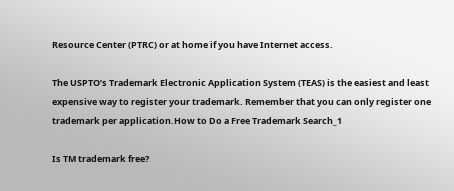Resource Center (PTRC) or at home if you have Internet access.

The USPTO’s Trademark Electronic Application System (TEAS) is the easiest and least expensive way to register your trademark. Remember that you can only register one trademark per application.How to Do a Free Trademark Search_1

Is TM trademark free?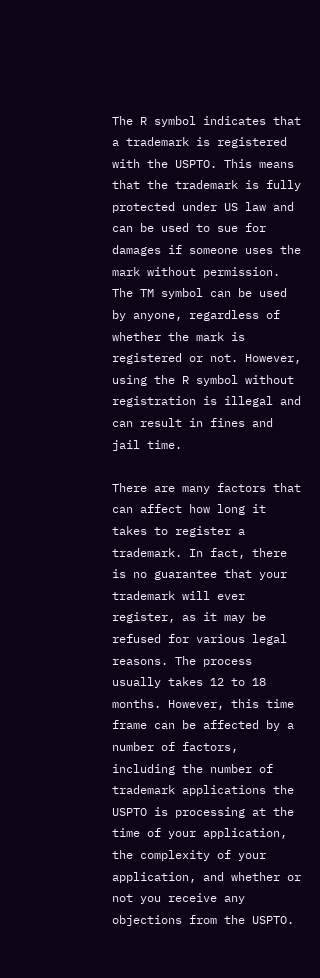The R symbol indicates that a trademark is registered with the USPTO. This means that the trademark is fully protected under US law and can be used to sue for damages if someone uses the mark without permission. The TM symbol can be used by anyone, regardless of whether the mark is registered or not. However, using the R symbol without registration is illegal and can result in fines and jail time.

There are many factors that can affect how long it takes to register a trademark. In fact, there is no guarantee that your trademark will ever register, as it may be refused for various legal reasons. The process usually takes 12 to 18 months. However, this time frame can be affected by a number of factors, including the number of trademark applications the USPTO is processing at the time of your application, the complexity of your application, and whether or not you receive any objections from the USPTO.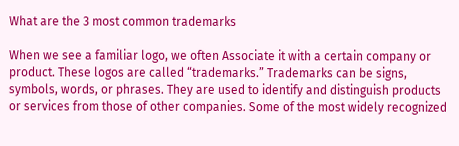What are the 3 most common trademarks

When we see a familiar logo, we often Associate it with a certain company or product. These logos are called “trademarks.” Trademarks can be signs, symbols, words, or phrases. They are used to identify and distinguish products or services from those of other companies. Some of the most widely recognized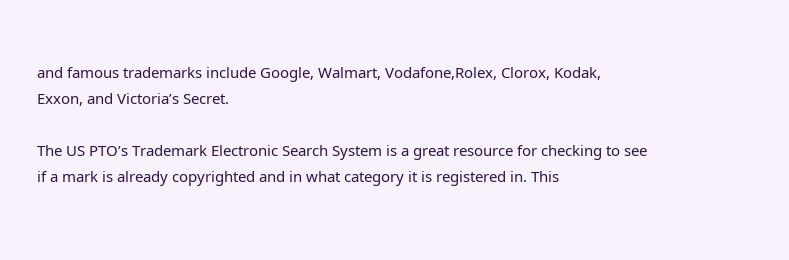and famous trademarks include Google, Walmart, Vodafone,Rolex, Clorox, Kodak, Exxon, and Victoria’s Secret.

The US PTO’s Trademark Electronic Search System is a great resource for checking to see if a mark is already copyrighted and in what category it is registered in. This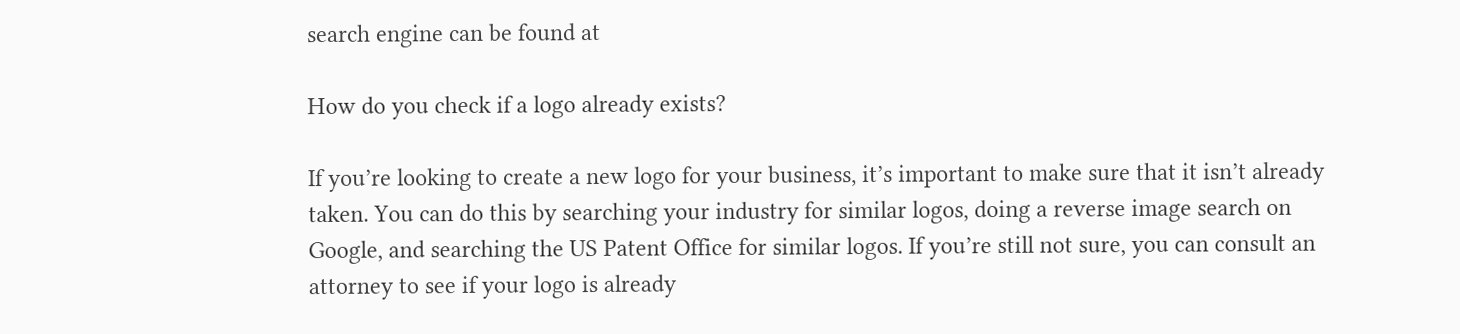search engine can be found at

How do you check if a logo already exists?

If you’re looking to create a new logo for your business, it’s important to make sure that it isn’t already taken. You can do this by searching your industry for similar logos, doing a reverse image search on Google, and searching the US Patent Office for similar logos. If you’re still not sure, you can consult an attorney to see if your logo is already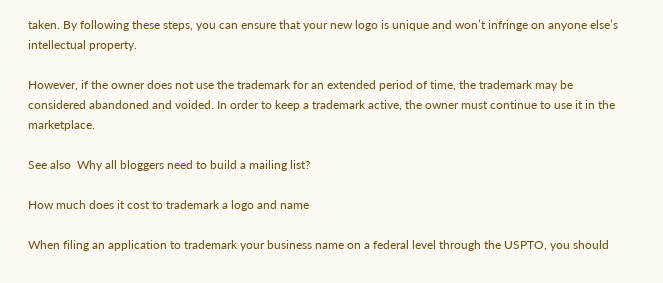taken. By following these steps, you can ensure that your new logo is unique and won’t infringe on anyone else’s intellectual property.

However, if the owner does not use the trademark for an extended period of time, the trademark may be considered abandoned and voided. In order to keep a trademark active, the owner must continue to use it in the marketplace.

See also  Why all bloggers need to build a mailing list?

How much does it cost to trademark a logo and name

When filing an application to trademark your business name on a federal level through the USPTO, you should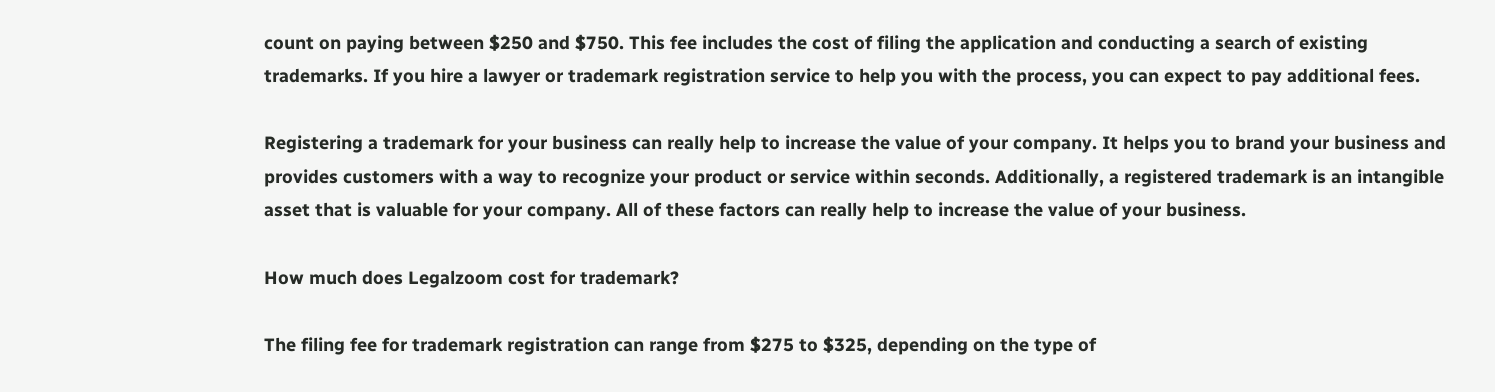count on paying between $250 and $750. This fee includes the cost of filing the application and conducting a search of existing trademarks. If you hire a lawyer or trademark registration service to help you with the process, you can expect to pay additional fees.

Registering a trademark for your business can really help to increase the value of your company. It helps you to brand your business and provides customers with a way to recognize your product or service within seconds. Additionally, a registered trademark is an intangible asset that is valuable for your company. All of these factors can really help to increase the value of your business.

How much does Legalzoom cost for trademark?

The filing fee for trademark registration can range from $275 to $325, depending on the type of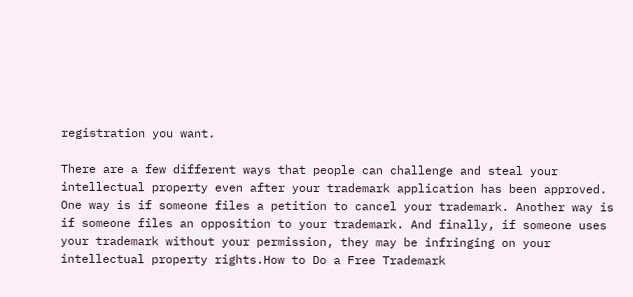registration you want.

There are a few different ways that people can challenge and steal your intellectual property even after your trademark application has been approved. One way is if someone files a petition to cancel your trademark. Another way is if someone files an opposition to your trademark. And finally, if someone uses your trademark without your permission, they may be infringing on your intellectual property rights.How to Do a Free Trademark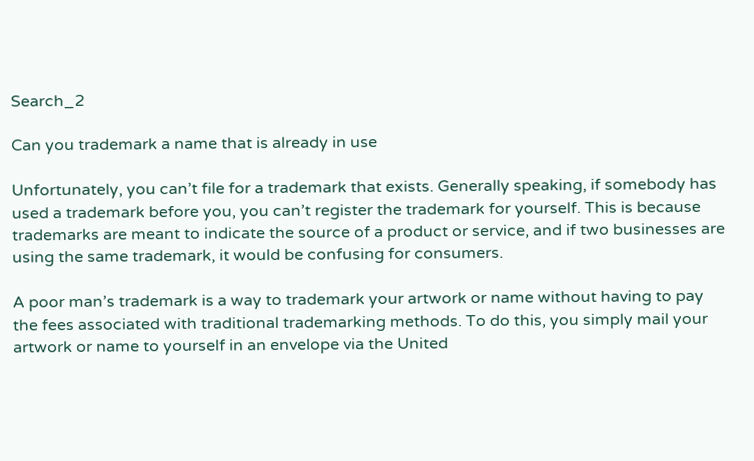Search_2

Can you trademark a name that is already in use

Unfortunately, you can’t file for a trademark that exists. Generally speaking, if somebody has used a trademark before you, you can’t register the trademark for yourself. This is because trademarks are meant to indicate the source of a product or service, and if two businesses are using the same trademark, it would be confusing for consumers.

A poor man’s trademark is a way to trademark your artwork or name without having to pay the fees associated with traditional trademarking methods. To do this, you simply mail your artwork or name to yourself in an envelope via the United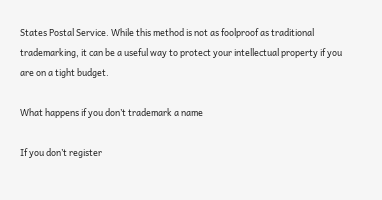States Postal Service. While this method is not as foolproof as traditional trademarking, it can be a useful way to protect your intellectual property if you are on a tight budget.

What happens if you don’t trademark a name

If you don’t register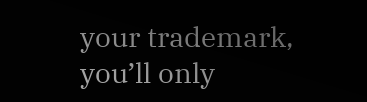your trademark, you’ll only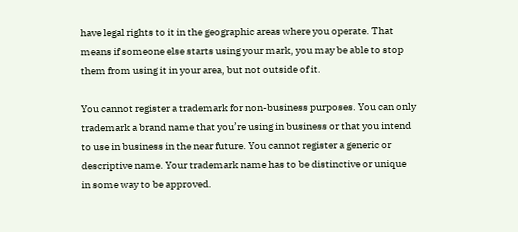have legal rights to it in the geographic areas where you operate. That means if someone else starts using your mark, you may be able to stop them from using it in your area, but not outside of it.

You cannot register a trademark for non-business purposes. You can only trademark a brand name that you’re using in business or that you intend to use in business in the near future. You cannot register a generic or descriptive name. Your trademark name has to be distinctive or unique in some way to be approved.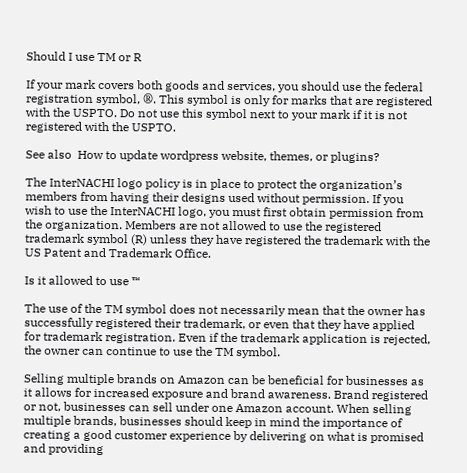Should I use TM or R

If your mark covers both goods and services, you should use the federal registration symbol, ®. This symbol is only for marks that are registered with the USPTO. Do not use this symbol next to your mark if it is not registered with the USPTO.

See also  How to update wordpress website, themes, or plugins?

The InterNACHI logo policy is in place to protect the organization’s members from having their designs used without permission. If you wish to use the InterNACHI logo, you must first obtain permission from the organization. Members are not allowed to use the registered trademark symbol (R) unless they have registered the trademark with the US Patent and Trademark Office.

Is it allowed to use ™

The use of the TM symbol does not necessarily mean that the owner has successfully registered their trademark, or even that they have applied for trademark registration. Even if the trademark application is rejected, the owner can continue to use the TM symbol.

Selling multiple brands on Amazon can be beneficial for businesses as it allows for increased exposure and brand awareness. Brand registered or not, businesses can sell under one Amazon account. When selling multiple brands, businesses should keep in mind the importance of creating a good customer experience by delivering on what is promised and providing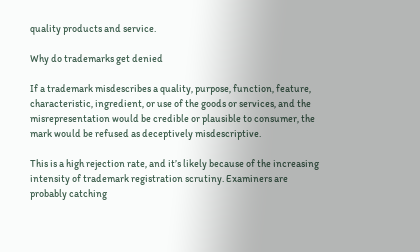quality products and service.

Why do trademarks get denied

If a trademark misdescribes a quality, purpose, function, feature, characteristic, ingredient, or use of the goods or services, and the misrepresentation would be credible or plausible to consumer, the mark would be refused as deceptively misdescriptive.

This is a high rejection rate, and it’s likely because of the increasing intensity of trademark registration scrutiny. Examiners are probably catching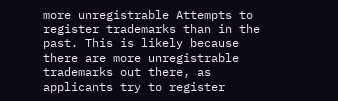more unregistrable Attempts to register trademarks than in the past. This is likely because there are more unregistrable trademarks out there, as applicants try to register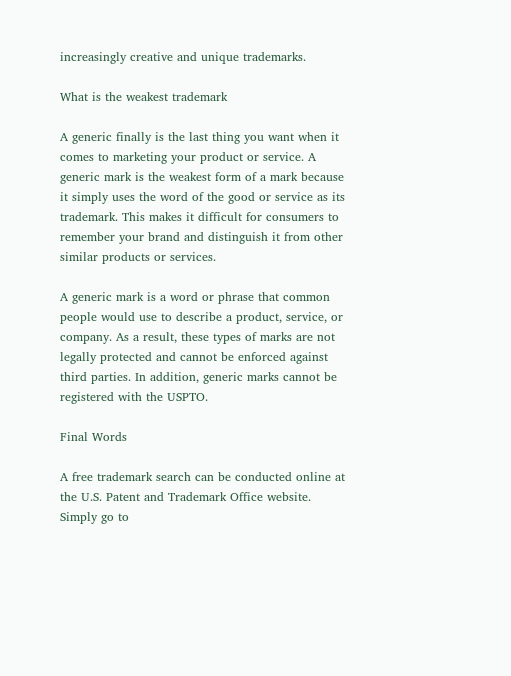increasingly creative and unique trademarks.

What is the weakest trademark

A generic finally is the last thing you want when it comes to marketing your product or service. A generic mark is the weakest form of a mark because it simply uses the word of the good or service as its trademark. This makes it difficult for consumers to remember your brand and distinguish it from other similar products or services.

A generic mark is a word or phrase that common people would use to describe a product, service, or company. As a result, these types of marks are not legally protected and cannot be enforced against third parties. In addition, generic marks cannot be registered with the USPTO.

Final Words

A free trademark search can be conducted online at the U.S. Patent and Trademark Office website. Simply go to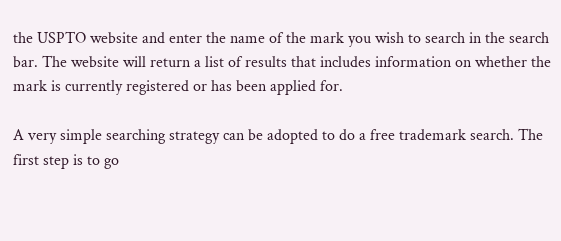the USPTO website and enter the name of the mark you wish to search in the search bar. The website will return a list of results that includes information on whether the mark is currently registered or has been applied for.

A very simple searching strategy can be adopted to do a free trademark search. The first step is to go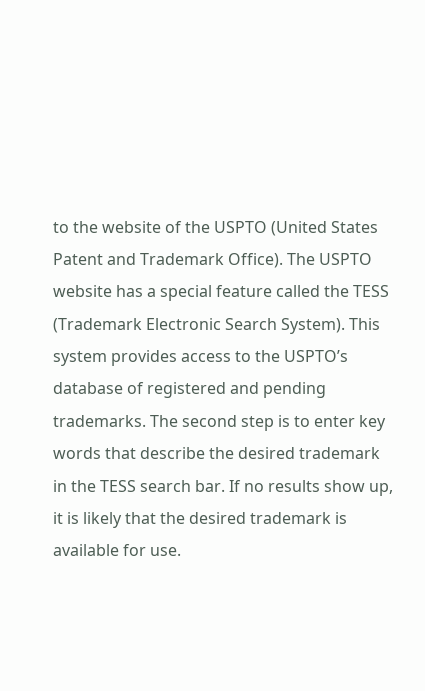to the website of the USPTO (United States Patent and Trademark Office). The USPTO website has a special feature called the TESS (Trademark Electronic Search System). This system provides access to the USPTO’s database of registered and pending trademarks. The second step is to enter key words that describe the desired trademark in the TESS search bar. If no results show up, it is likely that the desired trademark is available for use.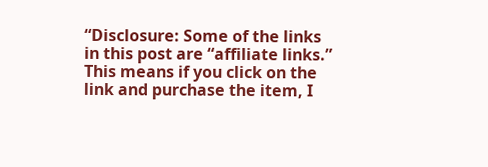“Disclosure: Some of the links in this post are “affiliate links.” This means if you click on the link and purchase the item, I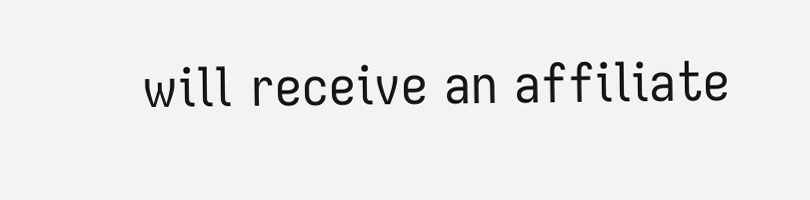will receive an affiliate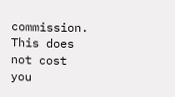commission. This does not cost you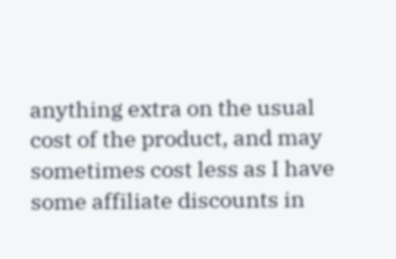anything extra on the usual cost of the product, and may sometimes cost less as I have some affiliate discounts in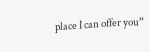place I can offer you”